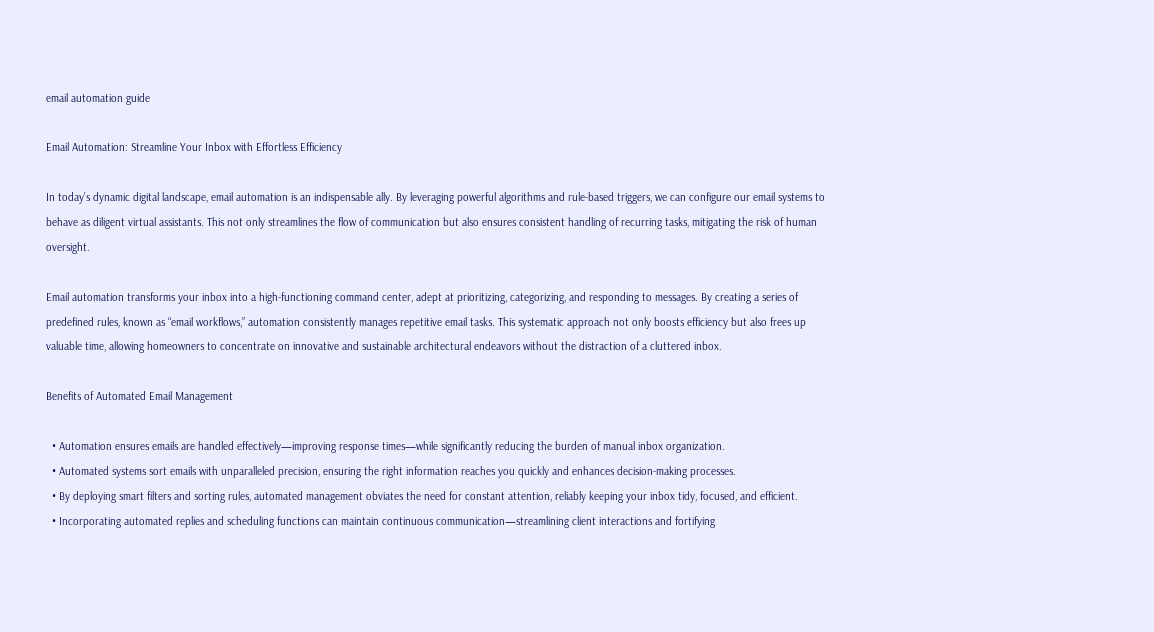email automation guide

Email Automation: Streamline Your Inbox with Effortless Efficiency

In today’s dynamic digital landscape, email automation is an indispensable ally. By leveraging powerful algorithms and rule-based triggers, we can configure our email systems to behave as diligent virtual assistants. This not only streamlines the flow of communication but also ensures consistent handling of recurring tasks, mitigating the risk of human oversight.

Email automation transforms your inbox into a high-functioning command center, adept at prioritizing, categorizing, and responding to messages. By creating a series of predefined rules, known as “email workflows,” automation consistently manages repetitive email tasks. This systematic approach not only boosts efficiency but also frees up valuable time, allowing homeowners to concentrate on innovative and sustainable architectural endeavors without the distraction of a cluttered inbox.

Benefits of Automated Email Management

  • Automation ensures emails are handled effectively—improving response times—while significantly reducing the burden of manual inbox organization.
  • Automated systems sort emails with unparalleled precision, ensuring the right information reaches you quickly and enhances decision-making processes.
  • By deploying smart filters and sorting rules, automated management obviates the need for constant attention, reliably keeping your inbox tidy, focused, and efficient.
  • Incorporating automated replies and scheduling functions can maintain continuous communication—streamlining client interactions and fortifying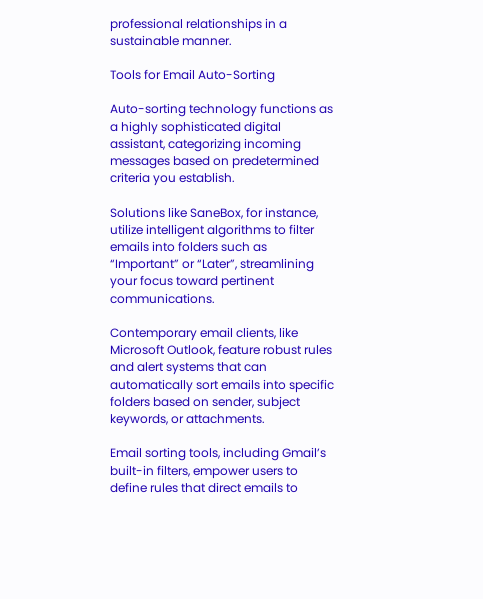professional relationships in a sustainable manner.

Tools for Email Auto-Sorting

Auto-sorting technology functions as a highly sophisticated digital assistant, categorizing incoming messages based on predetermined criteria you establish.

Solutions like SaneBox, for instance, utilize intelligent algorithms to filter emails into folders such as “Important” or “Later”, streamlining your focus toward pertinent communications.

Contemporary email clients, like Microsoft Outlook, feature robust rules and alert systems that can automatically sort emails into specific folders based on sender, subject keywords, or attachments.

Email sorting tools, including Gmail’s built-in filters, empower users to define rules that direct emails to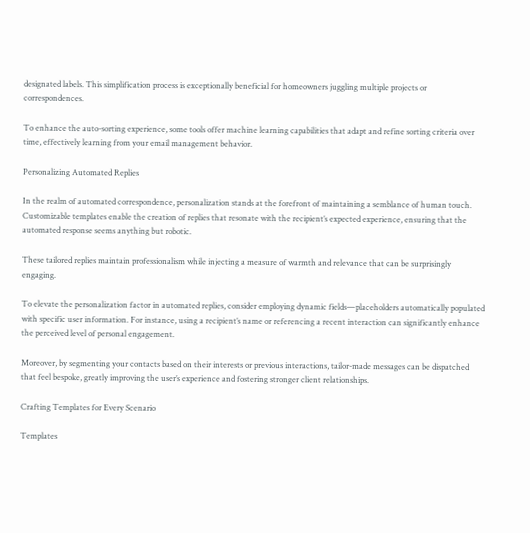designated labels. This simplification process is exceptionally beneficial for homeowners juggling multiple projects or correspondences.

To enhance the auto-sorting experience, some tools offer machine learning capabilities that adapt and refine sorting criteria over time, effectively learning from your email management behavior.

Personalizing Automated Replies

In the realm of automated correspondence, personalization stands at the forefront of maintaining a semblance of human touch. Customizable templates enable the creation of replies that resonate with the recipient’s expected experience, ensuring that the automated response seems anything but robotic.

These tailored replies maintain professionalism while injecting a measure of warmth and relevance that can be surprisingly engaging.

To elevate the personalization factor in automated replies, consider employing dynamic fields—placeholders automatically populated with specific user information. For instance, using a recipient’s name or referencing a recent interaction can significantly enhance the perceived level of personal engagement.

Moreover, by segmenting your contacts based on their interests or previous interactions, tailor-made messages can be dispatched that feel bespoke, greatly improving the user’s experience and fostering stronger client relationships.

Crafting Templates for Every Scenario

Templates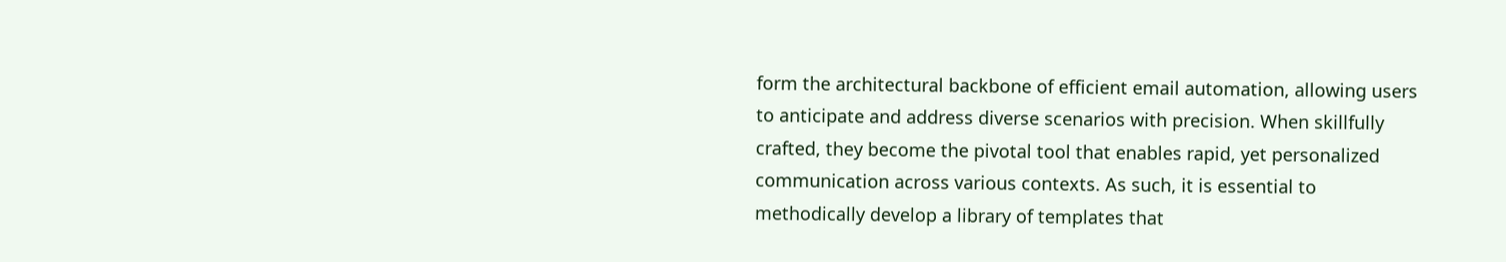form the architectural backbone of efficient email automation, allowing users to anticipate and address diverse scenarios with precision. When skillfully crafted, they become the pivotal tool that enables rapid, yet personalized communication across various contexts. As such, it is essential to methodically develop a library of templates that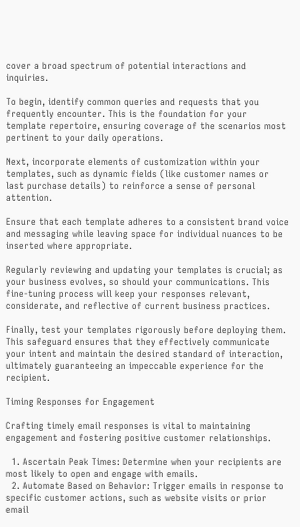cover a broad spectrum of potential interactions and inquiries.

To begin, identify common queries and requests that you frequently encounter. This is the foundation for your template repertoire, ensuring coverage of the scenarios most pertinent to your daily operations.

Next, incorporate elements of customization within your templates, such as dynamic fields (like customer names or last purchase details) to reinforce a sense of personal attention.

Ensure that each template adheres to a consistent brand voice and messaging while leaving space for individual nuances to be inserted where appropriate.

Regularly reviewing and updating your templates is crucial; as your business evolves, so should your communications. This fine-tuning process will keep your responses relevant, considerate, and reflective of current business practices.

Finally, test your templates rigorously before deploying them. This safeguard ensures that they effectively communicate your intent and maintain the desired standard of interaction, ultimately guaranteeing an impeccable experience for the recipient.

Timing Responses for Engagement

Crafting timely email responses is vital to maintaining engagement and fostering positive customer relationships.

  1. Ascertain Peak Times: Determine when your recipients are most likely to open and engage with emails.
  2. Automate Based on Behavior: Trigger emails in response to specific customer actions, such as website visits or prior email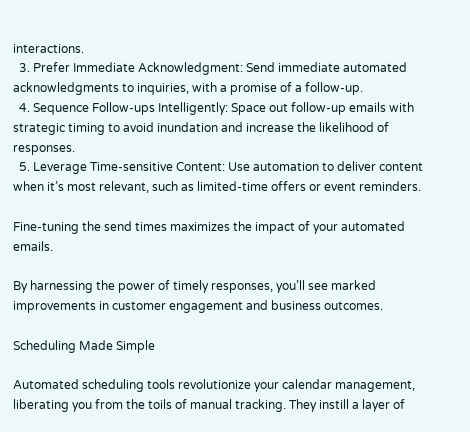interactions.
  3. Prefer Immediate Acknowledgment: Send immediate automated acknowledgments to inquiries, with a promise of a follow-up.
  4. Sequence Follow-ups Intelligently: Space out follow-up emails with strategic timing to avoid inundation and increase the likelihood of responses.
  5. Leverage Time-sensitive Content: Use automation to deliver content when it’s most relevant, such as limited-time offers or event reminders.

Fine-tuning the send times maximizes the impact of your automated emails.

By harnessing the power of timely responses, you’ll see marked improvements in customer engagement and business outcomes.

Scheduling Made Simple

Automated scheduling tools revolutionize your calendar management, liberating you from the toils of manual tracking. They instill a layer of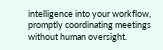intelligence into your workflow, promptly coordinating meetings without human oversight.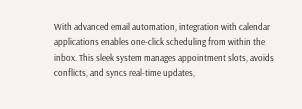With advanced email automation, integration with calendar applications enables one-click scheduling from within the inbox. This sleek system manages appointment slots, avoids conflicts, and syncs real-time updates,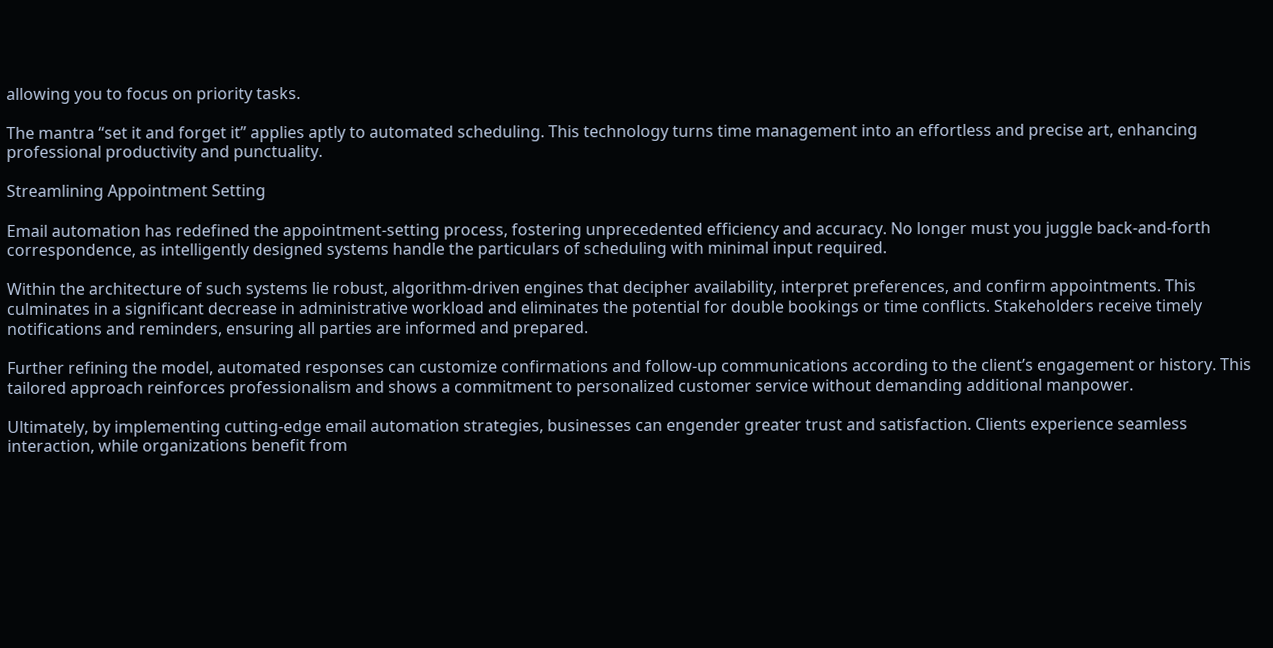allowing you to focus on priority tasks.

The mantra “set it and forget it” applies aptly to automated scheduling. This technology turns time management into an effortless and precise art, enhancing professional productivity and punctuality.

Streamlining Appointment Setting

Email automation has redefined the appointment-setting process, fostering unprecedented efficiency and accuracy. No longer must you juggle back-and-forth correspondence, as intelligently designed systems handle the particulars of scheduling with minimal input required.

Within the architecture of such systems lie robust, algorithm-driven engines that decipher availability, interpret preferences, and confirm appointments. This culminates in a significant decrease in administrative workload and eliminates the potential for double bookings or time conflicts. Stakeholders receive timely notifications and reminders, ensuring all parties are informed and prepared.

Further refining the model, automated responses can customize confirmations and follow-up communications according to the client’s engagement or history. This tailored approach reinforces professionalism and shows a commitment to personalized customer service without demanding additional manpower.

Ultimately, by implementing cutting-edge email automation strategies, businesses can engender greater trust and satisfaction. Clients experience seamless interaction, while organizations benefit from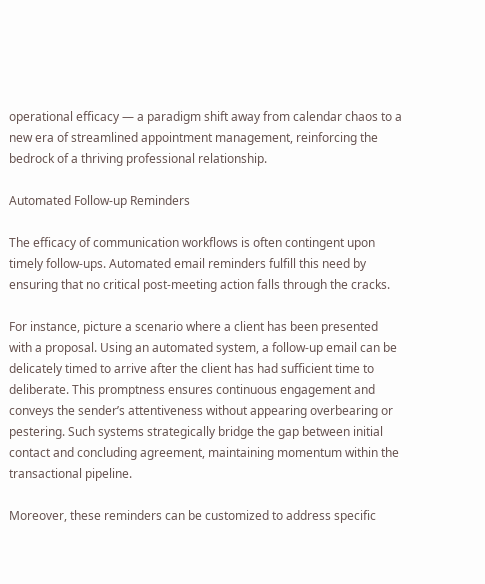operational efficacy — a paradigm shift away from calendar chaos to a new era of streamlined appointment management, reinforcing the bedrock of a thriving professional relationship.

Automated Follow-up Reminders

The efficacy of communication workflows is often contingent upon timely follow-ups. Automated email reminders fulfill this need by ensuring that no critical post-meeting action falls through the cracks.

For instance, picture a scenario where a client has been presented with a proposal. Using an automated system, a follow-up email can be delicately timed to arrive after the client has had sufficient time to deliberate. This promptness ensures continuous engagement and conveys the sender’s attentiveness without appearing overbearing or pestering. Such systems strategically bridge the gap between initial contact and concluding agreement, maintaining momentum within the transactional pipeline.

Moreover, these reminders can be customized to address specific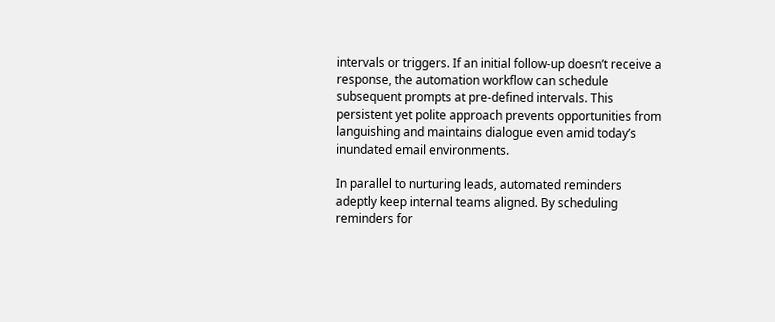intervals or triggers. If an initial follow-up doesn’t receive a response, the automation workflow can schedule subsequent prompts at pre-defined intervals. This persistent yet polite approach prevents opportunities from languishing and maintains dialogue even amid today’s inundated email environments.

In parallel to nurturing leads, automated reminders adeptly keep internal teams aligned. By scheduling reminders for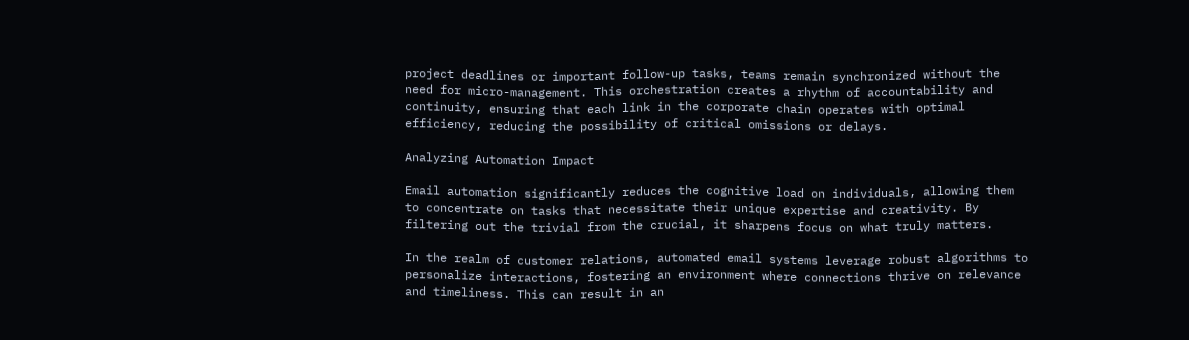project deadlines or important follow-up tasks, teams remain synchronized without the need for micro-management. This orchestration creates a rhythm of accountability and continuity, ensuring that each link in the corporate chain operates with optimal efficiency, reducing the possibility of critical omissions or delays.

Analyzing Automation Impact

Email automation significantly reduces the cognitive load on individuals, allowing them to concentrate on tasks that necessitate their unique expertise and creativity. By filtering out the trivial from the crucial, it sharpens focus on what truly matters.

In the realm of customer relations, automated email systems leverage robust algorithms to personalize interactions, fostering an environment where connections thrive on relevance and timeliness. This can result in an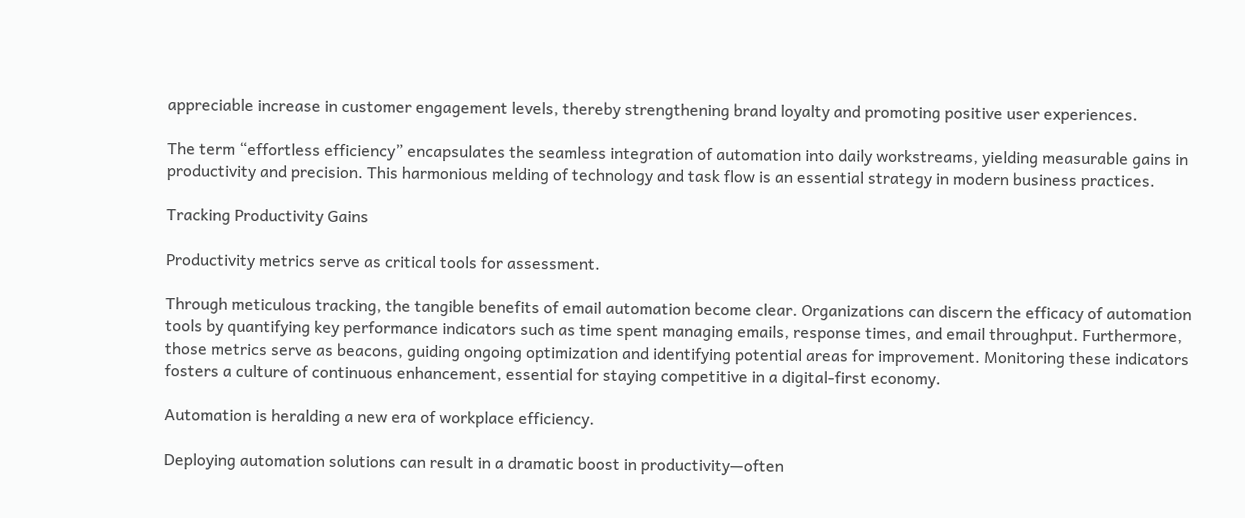appreciable increase in customer engagement levels, thereby strengthening brand loyalty and promoting positive user experiences.

The term “effortless efficiency” encapsulates the seamless integration of automation into daily workstreams, yielding measurable gains in productivity and precision. This harmonious melding of technology and task flow is an essential strategy in modern business practices.

Tracking Productivity Gains

Productivity metrics serve as critical tools for assessment.

Through meticulous tracking, the tangible benefits of email automation become clear. Organizations can discern the efficacy of automation tools by quantifying key performance indicators such as time spent managing emails, response times, and email throughput. Furthermore, those metrics serve as beacons, guiding ongoing optimization and identifying potential areas for improvement. Monitoring these indicators fosters a culture of continuous enhancement, essential for staying competitive in a digital-first economy.

Automation is heralding a new era of workplace efficiency.

Deploying automation solutions can result in a dramatic boost in productivity—often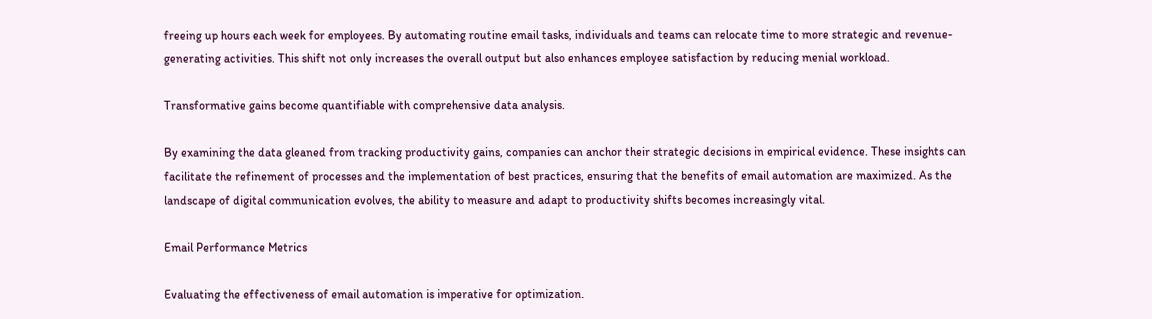freeing up hours each week for employees. By automating routine email tasks, individuals and teams can relocate time to more strategic and revenue-generating activities. This shift not only increases the overall output but also enhances employee satisfaction by reducing menial workload.

Transformative gains become quantifiable with comprehensive data analysis.

By examining the data gleaned from tracking productivity gains, companies can anchor their strategic decisions in empirical evidence. These insights can facilitate the refinement of processes and the implementation of best practices, ensuring that the benefits of email automation are maximized. As the landscape of digital communication evolves, the ability to measure and adapt to productivity shifts becomes increasingly vital.

Email Performance Metrics

Evaluating the effectiveness of email automation is imperative for optimization.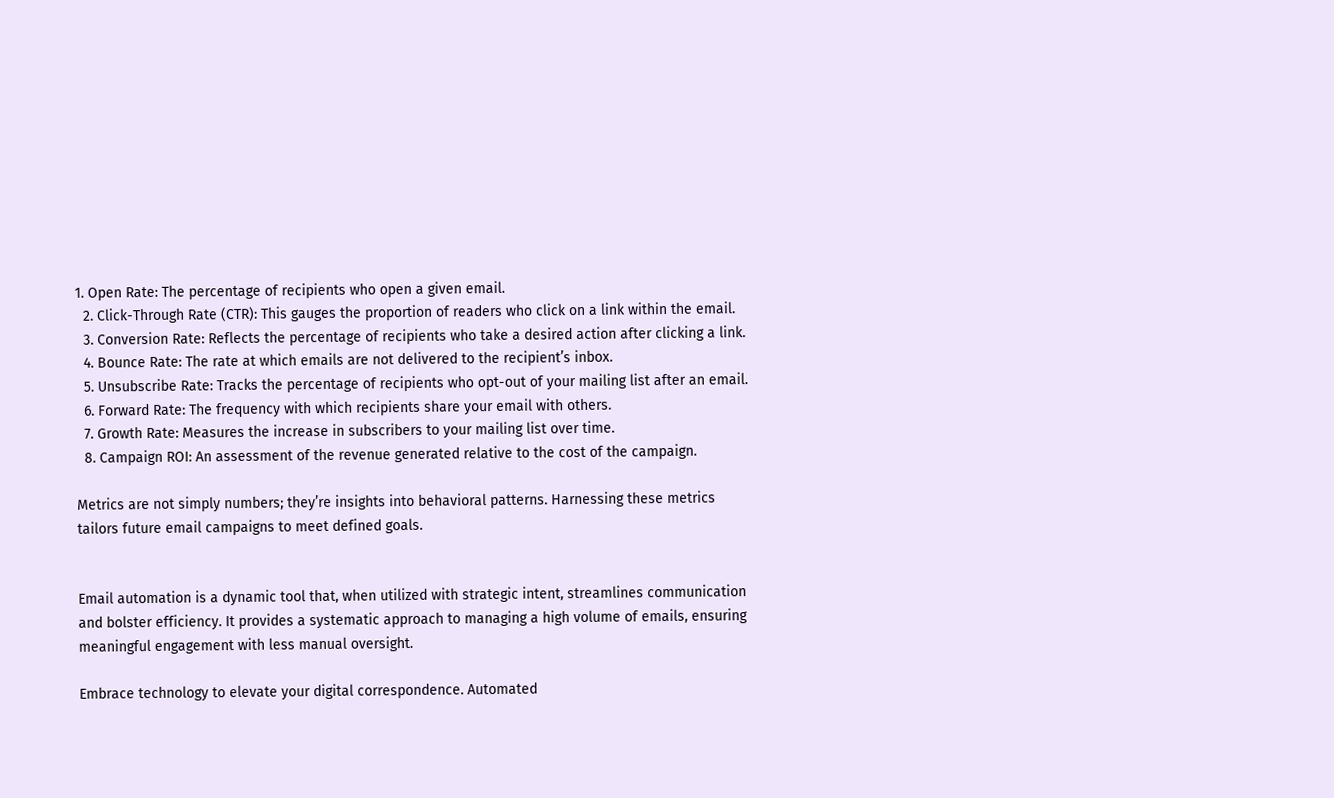1. Open Rate: The percentage of recipients who open a given email.
  2. Click-Through Rate (CTR): This gauges the proportion of readers who click on a link within the email.
  3. Conversion Rate: Reflects the percentage of recipients who take a desired action after clicking a link.
  4. Bounce Rate: The rate at which emails are not delivered to the recipient’s inbox.
  5. Unsubscribe Rate: Tracks the percentage of recipients who opt-out of your mailing list after an email.
  6. Forward Rate: The frequency with which recipients share your email with others.
  7. Growth Rate: Measures the increase in subscribers to your mailing list over time.
  8. Campaign ROI: An assessment of the revenue generated relative to the cost of the campaign.

Metrics are not simply numbers; they’re insights into behavioral patterns. Harnessing these metrics tailors future email campaigns to meet defined goals.


Email automation is a dynamic tool that, when utilized with strategic intent, streamlines communication and bolster efficiency. It provides a systematic approach to managing a high volume of emails, ensuring meaningful engagement with less manual oversight.

Embrace technology to elevate your digital correspondence. Automated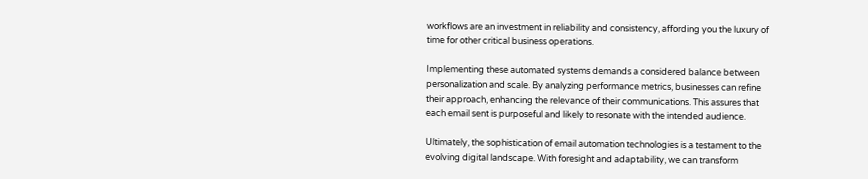workflows are an investment in reliability and consistency, affording you the luxury of time for other critical business operations.

Implementing these automated systems demands a considered balance between personalization and scale. By analyzing performance metrics, businesses can refine their approach, enhancing the relevance of their communications. This assures that each email sent is purposeful and likely to resonate with the intended audience.

Ultimately, the sophistication of email automation technologies is a testament to the evolving digital landscape. With foresight and adaptability, we can transform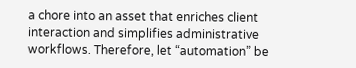a chore into an asset that enriches client interaction and simplifies administrative workflows. Therefore, let “automation” be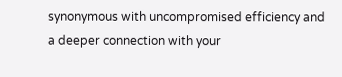synonymous with uncompromised efficiency and a deeper connection with your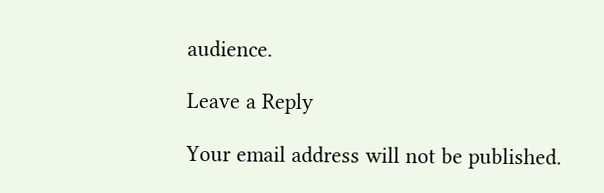audience.

Leave a Reply

Your email address will not be published.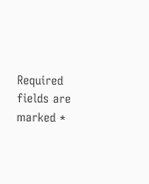Required fields are marked *